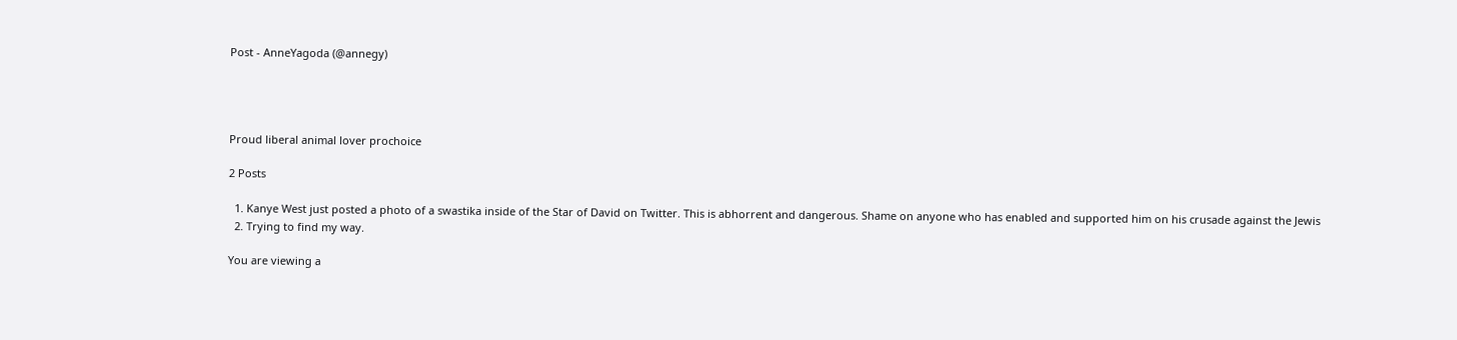Post - AnneYagoda (@annegy)




Proud liberal animal lover prochoice

2 Posts

  1. Kanye West just posted a photo of a swastika inside of the Star of David on Twitter. This is abhorrent and dangerous. Shame on anyone who has enabled and supported him on his crusade against the Jewis
  2. Trying to find my way.

You are viewing a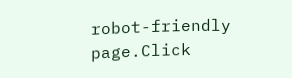robot-friendly page.Click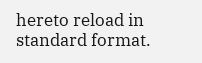hereto reload in standard format.